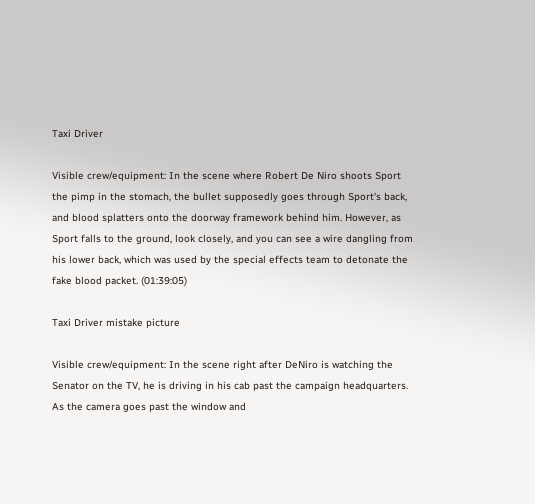Taxi Driver

Visible crew/equipment: In the scene where Robert De Niro shoots Sport the pimp in the stomach, the bullet supposedly goes through Sport's back, and blood splatters onto the doorway framework behind him. However, as Sport falls to the ground, look closely, and you can see a wire dangling from his lower back, which was used by the special effects team to detonate the fake blood packet. (01:39:05)

Taxi Driver mistake picture

Visible crew/equipment: In the scene right after DeNiro is watching the Senator on the TV, he is driving in his cab past the campaign headquarters. As the camera goes past the window and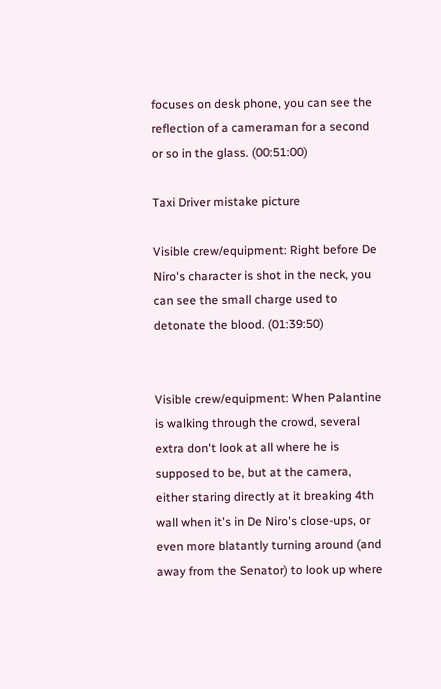focuses on desk phone, you can see the reflection of a cameraman for a second or so in the glass. (00:51:00)

Taxi Driver mistake picture

Visible crew/equipment: Right before De Niro's character is shot in the neck, you can see the small charge used to detonate the blood. (01:39:50)


Visible crew/equipment: When Palantine is walking through the crowd, several extra don't look at all where he is supposed to be, but at the camera, either staring directly at it breaking 4th wall when it's in De Niro's close-ups, or even more blatantly turning around (and away from the Senator) to look up where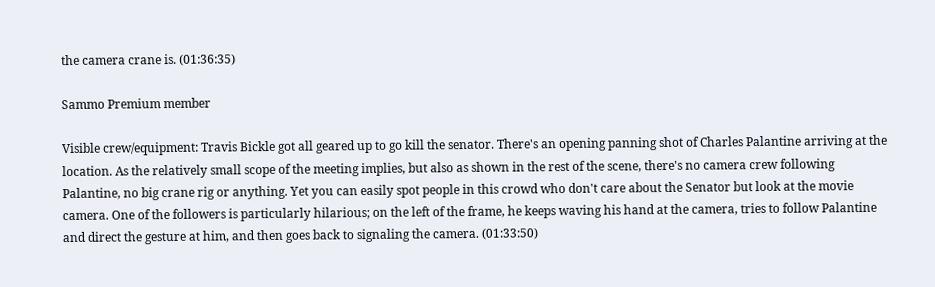the camera crane is. (01:36:35)

Sammo Premium member

Visible crew/equipment: Travis Bickle got all geared up to go kill the senator. There's an opening panning shot of Charles Palantine arriving at the location. As the relatively small scope of the meeting implies, but also as shown in the rest of the scene, there's no camera crew following Palantine, no big crane rig or anything. Yet you can easily spot people in this crowd who don't care about the Senator but look at the movie camera. One of the followers is particularly hilarious; on the left of the frame, he keeps waving his hand at the camera, tries to follow Palantine and direct the gesture at him, and then goes back to signaling the camera. (01:33:50)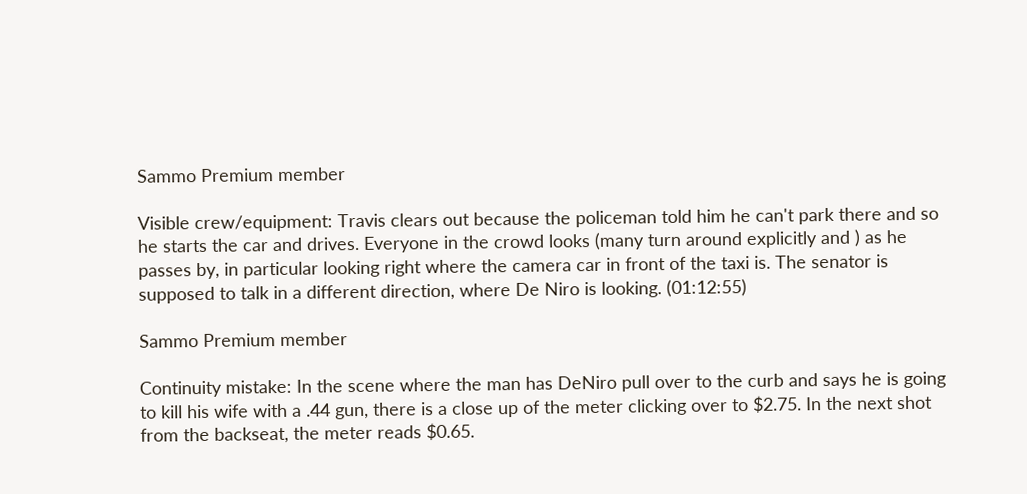Sammo Premium member

Visible crew/equipment: Travis clears out because the policeman told him he can't park there and so he starts the car and drives. Everyone in the crowd looks (many turn around explicitly and ) as he passes by, in particular looking right where the camera car in front of the taxi is. The senator is supposed to talk in a different direction, where De Niro is looking. (01:12:55)

Sammo Premium member

Continuity mistake: In the scene where the man has DeNiro pull over to the curb and says he is going to kill his wife with a .44 gun, there is a close up of the meter clicking over to $2.75. In the next shot from the backseat, the meter reads $0.65.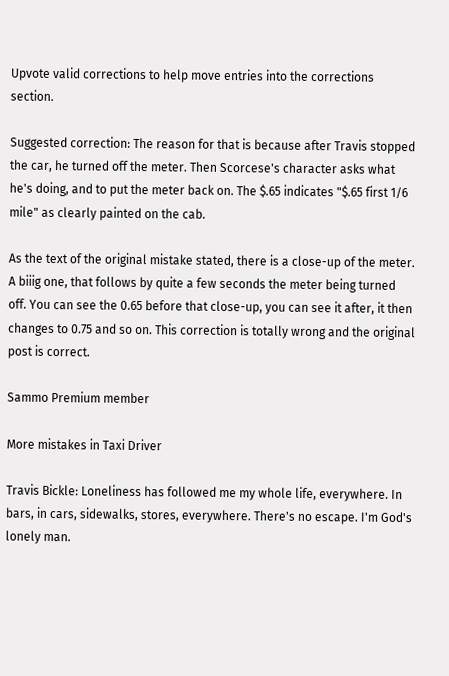Upvote valid corrections to help move entries into the corrections section.

Suggested correction: The reason for that is because after Travis stopped the car, he turned off the meter. Then Scorcese's character asks what he's doing, and to put the meter back on. The $.65 indicates "$.65 first 1/6 mile" as clearly painted on the cab.

As the text of the original mistake stated, there is a close-up of the meter. A biiig one, that follows by quite a few seconds the meter being turned off. You can see the 0.65 before that close-up, you can see it after, it then changes to 0.75 and so on. This correction is totally wrong and the original post is correct.

Sammo Premium member

More mistakes in Taxi Driver

Travis Bickle: Loneliness has followed me my whole life, everywhere. In bars, in cars, sidewalks, stores, everywhere. There's no escape. I'm God's lonely man.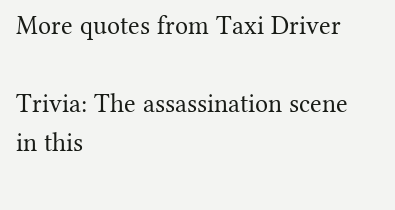More quotes from Taxi Driver

Trivia: The assassination scene in this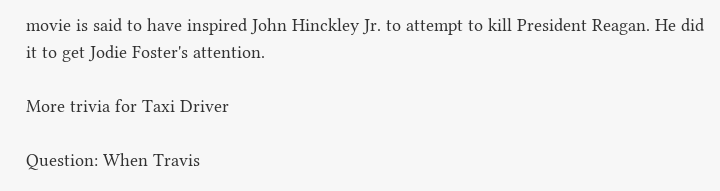movie is said to have inspired John Hinckley Jr. to attempt to kill President Reagan. He did it to get Jodie Foster's attention.

More trivia for Taxi Driver

Question: When Travis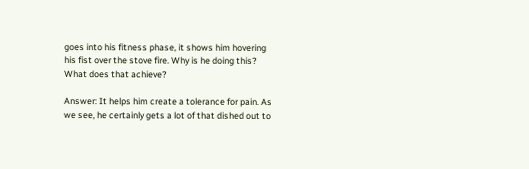goes into his fitness phase, it shows him hovering his fist over the stove fire. Why is he doing this? What does that achieve?

Answer: It helps him create a tolerance for pain. As we see, he certainly gets a lot of that dished out to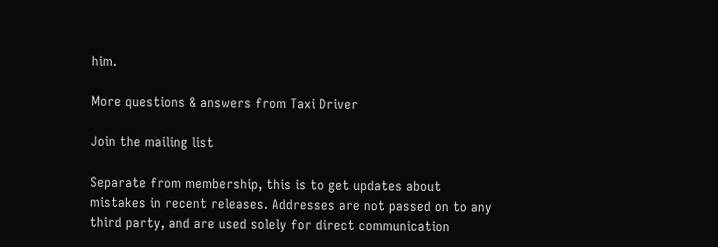him.

More questions & answers from Taxi Driver

Join the mailing list

Separate from membership, this is to get updates about mistakes in recent releases. Addresses are not passed on to any third party, and are used solely for direct communication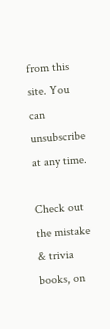from this site. You can unsubscribe at any time.

Check out the mistake & trivia books, on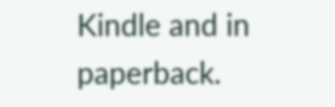Kindle and in paperback.